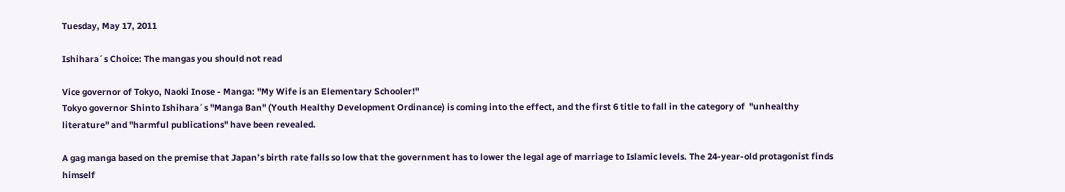Tuesday, May 17, 2011

Ishihara´s Choice: The mangas you should not read

Vice governor of Tokyo, Naoki Inose - Manga: "My Wife is an Elementary Schooler!"
Tokyo governor Shinto Ishihara´s "Manga Ban" (Youth Healthy Development Ordinance) is coming into the effect, and the first 6 title to fall in the category of  "unhealthy literature" and "harmful publications" have been revealed.

A gag manga based on the premise that Japan’s birth rate falls so low that the government has to lower the legal age of marriage to Islamic levels. The 24-year-old protagonist finds himself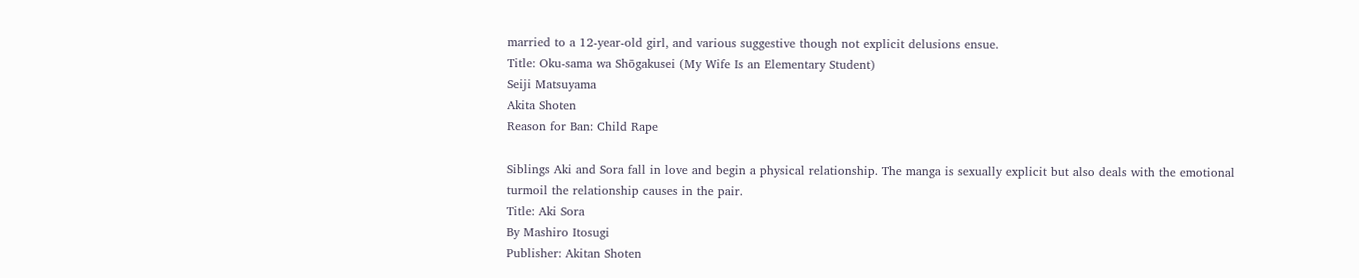married to a 12-year-old girl, and various suggestive though not explicit delusions ensue.
Title: Oku-sama wa Shōgakusei (My Wife Is an Elementary Student)
Seiji Matsuyama
Akita Shoten
Reason for Ban: Child Rape

Siblings Aki and Sora fall in love and begin a physical relationship. The manga is sexually explicit but also deals with the emotional turmoil the relationship causes in the pair.
Title: Aki Sora
By Mashiro Itosugi
Publisher: Akitan Shoten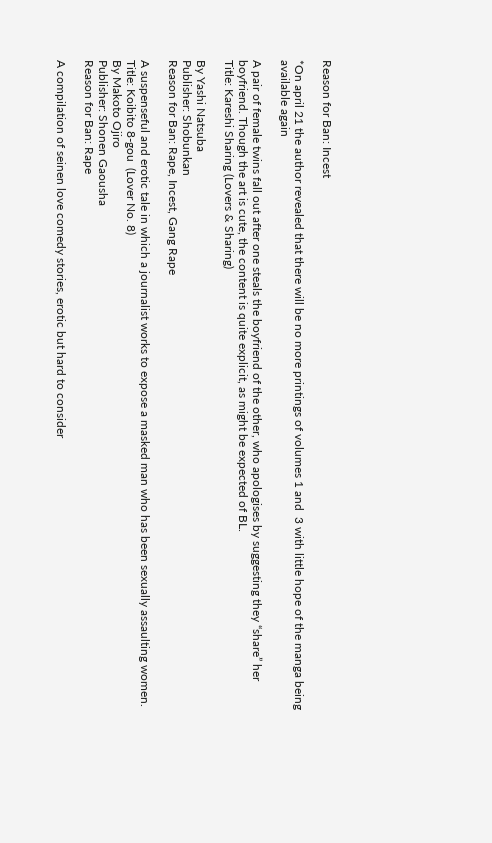Reason for Ban: Incest

*On april 21 the author revealed that there will be no more printings of volumes 1 and  3 with little hope of the manga being available again

A pair of female twins fall out after one steals the boyfriend of the other, who apologises by suggesting they “share” her boyfriend. Though the art is cute, the content is quite explicit, as might be expected of BL.
Title: Kareshi Sharing (Lovers & Sharing)

By Yashi Natsuba
Publisher: Shobunkan
Reason for Ban: Rape, Incest, Gang Rape

A suspenseful and erotic tale in which a journalist works to expose a masked man who has been sexually assaulting women.
Title: Koibito 8-gou  (Lover No. 8)
By Makoto Ojiro
Publisher: Shonen Gaousha
Reason for Ban: Rape

A compilation of seinen love comedy stories, erotic but hard to consider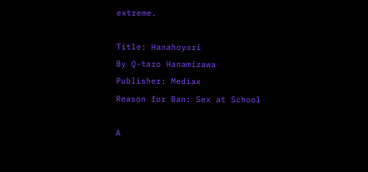extreme.

Title: Hanahoyori
By Q-taro Hanamizawa
Publisher: Mediax
Reason for Ban: Sex at School

A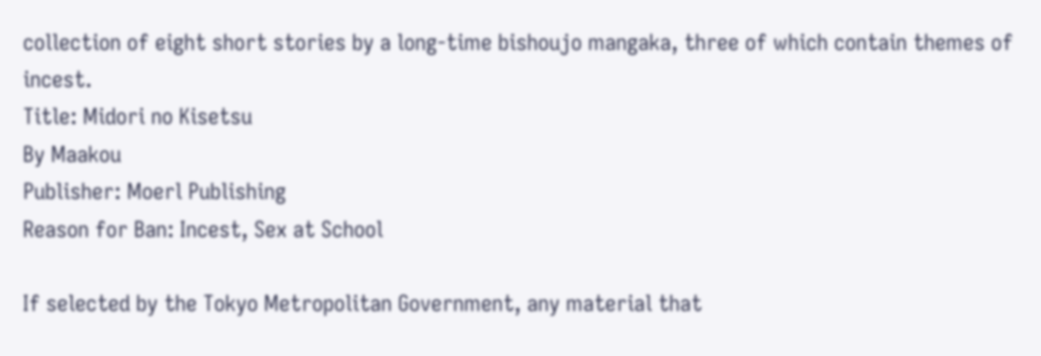collection of eight short stories by a long-time bishoujo mangaka, three of which contain themes of incest.
Title: Midori no Kisetsu
By Maakou
Publisher: Moerl Publishing
Reason for Ban: Incest, Sex at School

If selected by the Tokyo Metropolitan Government, any material that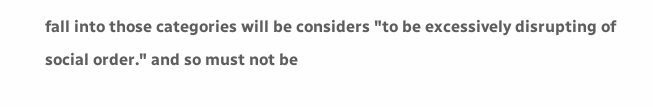fall into those categories will be considers "to be excessively disrupting of social order." and so must not be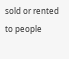sold or rented to people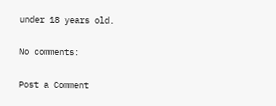under 18 years old.

No comments:

Post a Comment